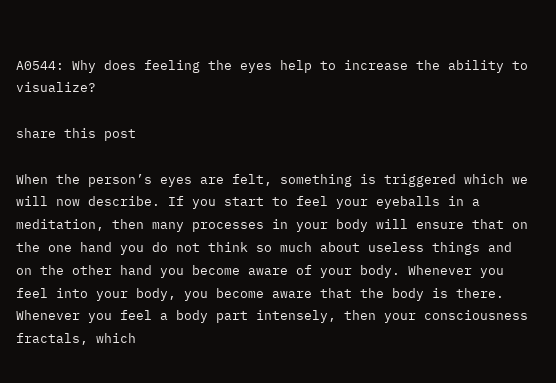A0544: Why does feeling the eyes help to increase the ability to visualize?

share this post

When the person’s eyes are felt, something is triggered which we will now describe. If you start to feel your eyeballs in a meditation, then many processes in your body will ensure that on the one hand you do not think so much about useless things and on the other hand you become aware of your body. Whenever you feel into your body, you become aware that the body is there. Whenever you feel a body part intensely, then your consciousness fractals, which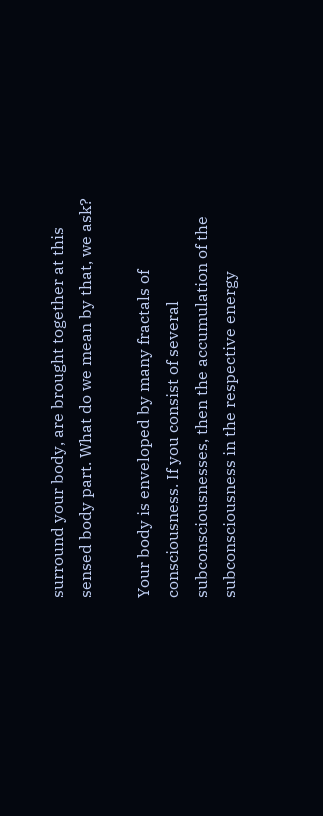surround your body, are brought together at this sensed body part. What do we mean by that, we ask?

Your body is enveloped by many fractals of consciousness. If you consist of several subconsciousnesses, then the accumulation of the subconsciousness in the respective energy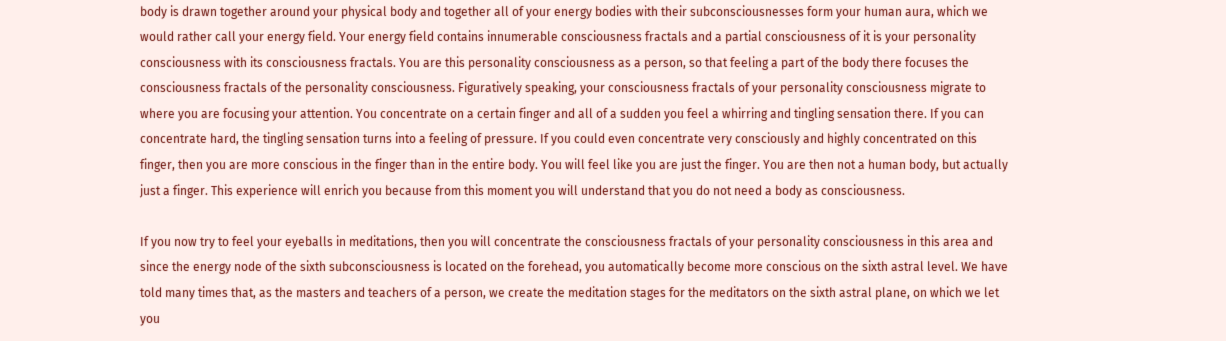body is drawn together around your physical body and together all of your energy bodies with their subconsciousnesses form your human aura, which we would rather call your energy field. Your energy field contains innumerable consciousness fractals and a partial consciousness of it is your personality consciousness with its consciousness fractals. You are this personality consciousness as a person, so that feeling a part of the body there focuses the consciousness fractals of the personality consciousness. Figuratively speaking, your consciousness fractals of your personality consciousness migrate to where you are focusing your attention. You concentrate on a certain finger and all of a sudden you feel a whirring and tingling sensation there. If you can concentrate hard, the tingling sensation turns into a feeling of pressure. If you could even concentrate very consciously and highly concentrated on this finger, then you are more conscious in the finger than in the entire body. You will feel like you are just the finger. You are then not a human body, but actually just a finger. This experience will enrich you because from this moment you will understand that you do not need a body as consciousness.

If you now try to feel your eyeballs in meditations, then you will concentrate the consciousness fractals of your personality consciousness in this area and since the energy node of the sixth subconsciousness is located on the forehead, you automatically become more conscious on the sixth astral level. We have told many times that, as the masters and teachers of a person, we create the meditation stages for the meditators on the sixth astral plane, on which we let you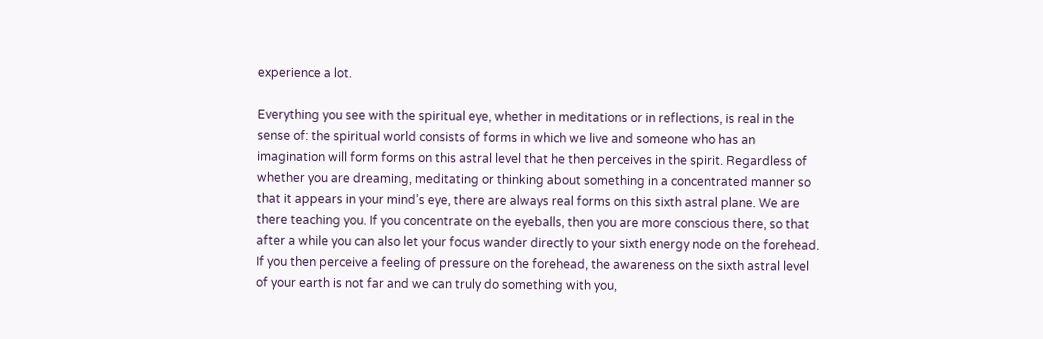experience a lot.

Everything you see with the spiritual eye, whether in meditations or in reflections, is real in the sense of: the spiritual world consists of forms in which we live and someone who has an imagination will form forms on this astral level that he then perceives in the spirit. Regardless of whether you are dreaming, meditating or thinking about something in a concentrated manner so that it appears in your mind’s eye, there are always real forms on this sixth astral plane. We are there teaching you. If you concentrate on the eyeballs, then you are more conscious there, so that after a while you can also let your focus wander directly to your sixth energy node on the forehead. If you then perceive a feeling of pressure on the forehead, the awareness on the sixth astral level of your earth is not far and we can truly do something with you,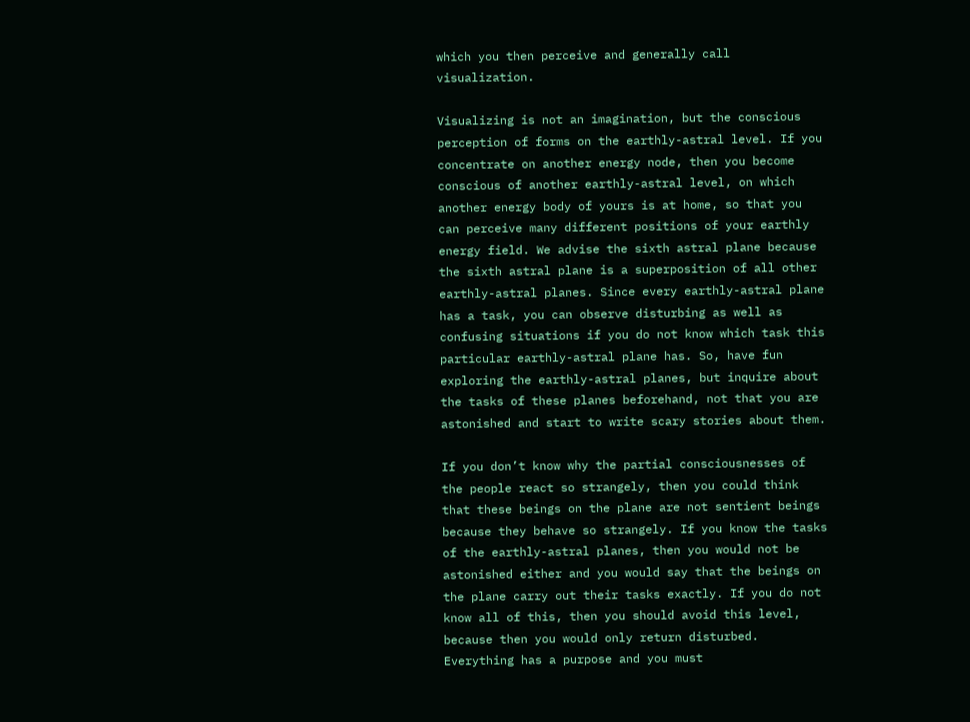which you then perceive and generally call visualization.

Visualizing is not an imagination, but the conscious perception of forms on the earthly-astral level. If you concentrate on another energy node, then you become conscious of another earthly-astral level, on which another energy body of yours is at home, so that you can perceive many different positions of your earthly energy field. We advise the sixth astral plane because the sixth astral plane is a superposition of all other earthly-astral planes. Since every earthly-astral plane has a task, you can observe disturbing as well as confusing situations if you do not know which task this particular earthly-astral plane has. So, have fun exploring the earthly-astral planes, but inquire about the tasks of these planes beforehand, not that you are astonished and start to write scary stories about them.

If you don’t know why the partial consciousnesses of the people react so strangely, then you could think that these beings on the plane are not sentient beings because they behave so strangely. If you know the tasks of the earthly-astral planes, then you would not be astonished either and you would say that the beings on the plane carry out their tasks exactly. If you do not know all of this, then you should avoid this level, because then you would only return disturbed. Everything has a purpose and you must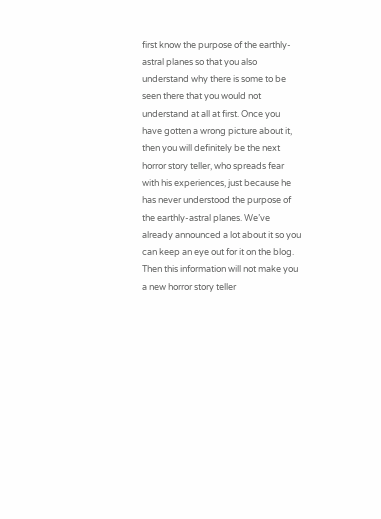first know the purpose of the earthly-astral planes so that you also understand why there is some to be seen there that you would not understand at all at first. Once you have gotten a wrong picture about it, then you will definitely be the next horror story teller, who spreads fear with his experiences, just because he has never understood the purpose of the earthly-astral planes. We’ve already announced a lot about it so you can keep an eye out for it on the blog. Then this information will not make you a new horror story teller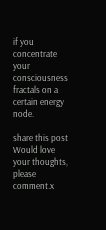if you concentrate your consciousness fractals on a certain energy node.

share this post
Would love your thoughts, please comment.x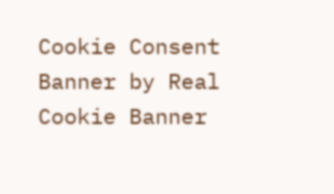Cookie Consent Banner by Real Cookie Banner